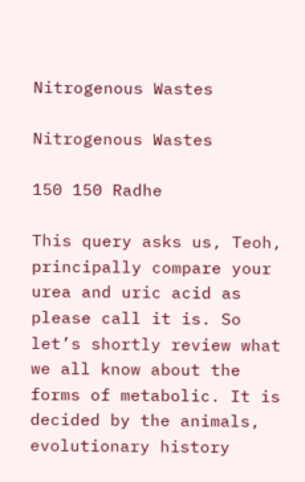Nitrogenous Wastes

Nitrogenous Wastes

150 150 Radhe

This query asks us, Teoh, principally compare your urea and uric acid as please call it is. So let’s shortly review what we all know about the forms of metabolic. It is decided by the animals, evolutionary history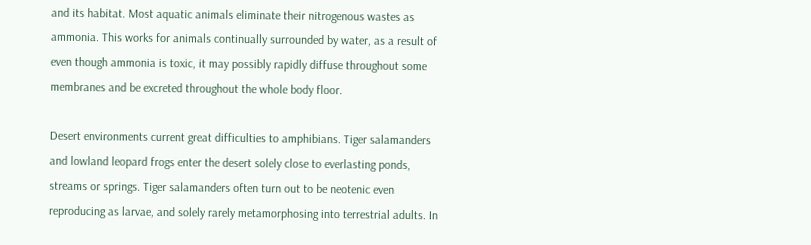and its habitat. Most aquatic animals eliminate their nitrogenous wastes as ammonia. This works for animals continually surrounded by water, as a result of even though ammonia is toxic, it may possibly rapidly diffuse throughout some membranes and be excreted throughout the whole body floor.

Desert environments current great difficulties to amphibians. Tiger salamanders and lowland leopard frogs enter the desert solely close to everlasting ponds, streams or springs. Tiger salamanders often turn out to be neotenic even reproducing as larvae, and solely rarely metamorphosing into terrestrial adults. In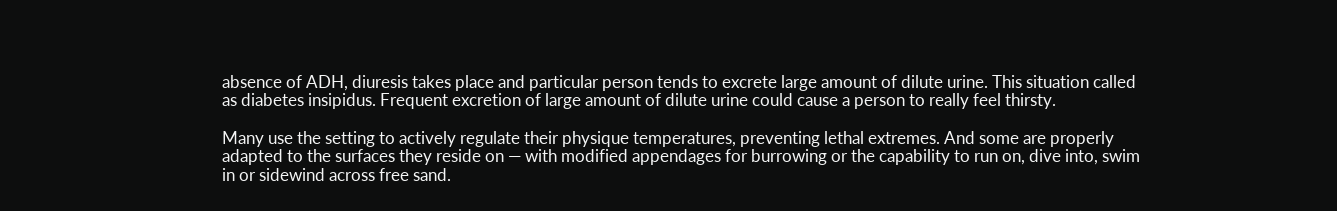absence of ADH, diuresis takes place and particular person tends to excrete large amount of dilute urine. This situation called as diabetes insipidus. Frequent excretion of large amount of dilute urine could cause a person to really feel thirsty.

Many use the setting to actively regulate their physique temperatures, preventing lethal extremes. And some are properly adapted to the surfaces they reside on — with modified appendages for burrowing or the capability to run on, dive into, swim in or sidewind across free sand.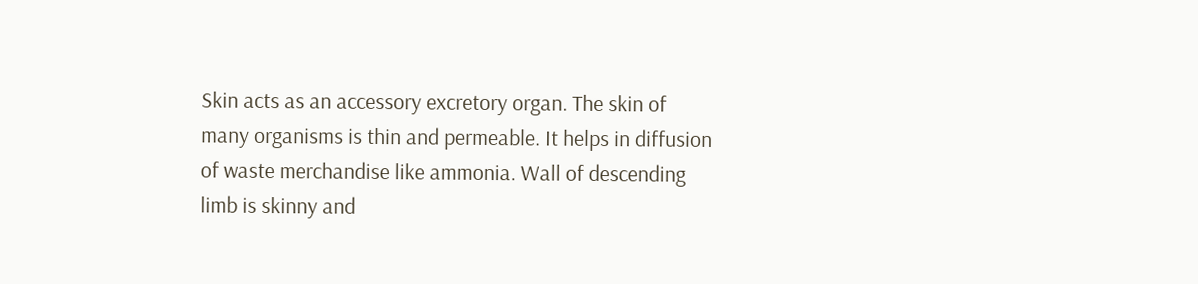Skin acts as an accessory excretory organ. The skin of many organisms is thin and permeable. It helps in diffusion of waste merchandise like ammonia. Wall of descending limb is skinny and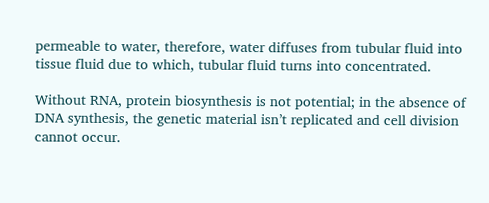permeable to water, therefore, water diffuses from tubular fluid into tissue fluid due to which, tubular fluid turns into concentrated.

Without RNA, protein biosynthesis is not potential; in the absence of DNA synthesis, the genetic material isn’t replicated and cell division cannot occur.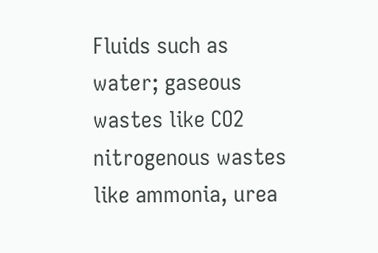Fluids such as water; gaseous wastes like CO2 nitrogenous wastes like ammonia, urea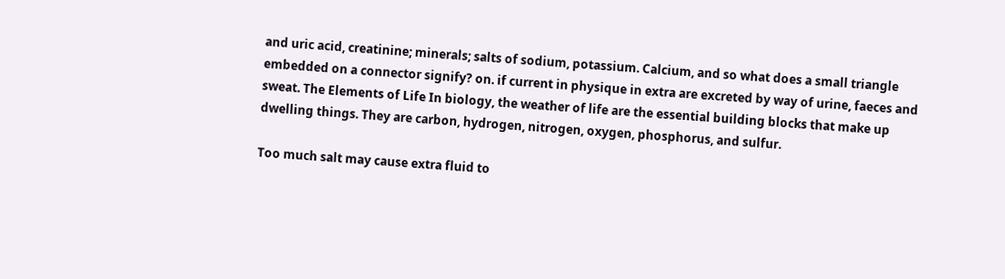and uric acid, creatinine; minerals; salts of sodium, potassium. Calcium, and so what does a small triangle embedded on a connector signify? on. if current in physique in extra are excreted by way of urine, faeces and sweat. The Elements of Life In biology, the weather of life are the essential building blocks that make up dwelling things. They are carbon, hydrogen, nitrogen, oxygen, phosphorus, and sulfur.

Too much salt may cause extra fluid to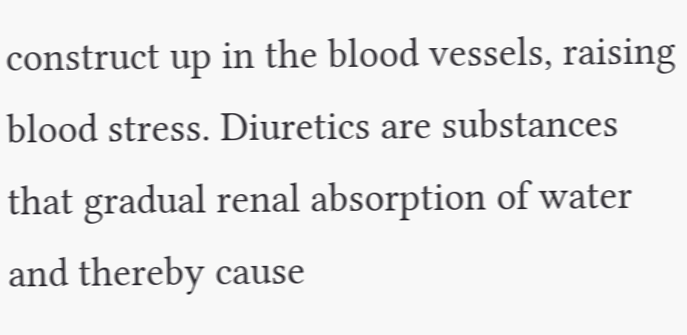construct up in the blood vessels, raising blood stress. Diuretics are substances that gradual renal absorption of water and thereby cause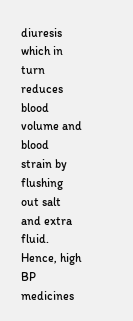diuresis which in turn reduces blood volume and blood strain by flushing out salt and extra fluid. Hence, high BP medicines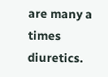are many a times diuretics.